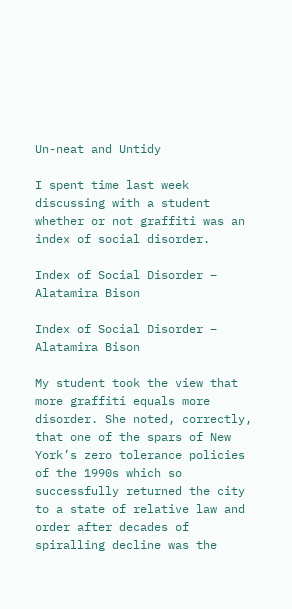Un-neat and Untidy

I spent time last week discussing with a student whether or not graffiti was an index of social disorder.

Index of Social Disorder – Alatamira Bison

Index of Social Disorder – Alatamira Bison

My student took the view that more graffiti equals more disorder. She noted, correctly, that one of the spars of New York’s zero tolerance policies of the 1990s which so successfully returned the city to a state of relative law and order after decades of spiralling decline was the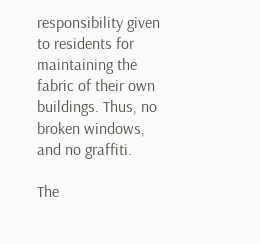responsibility given to residents for maintaining the fabric of their own buildings. Thus, no broken windows, and no graffiti.

The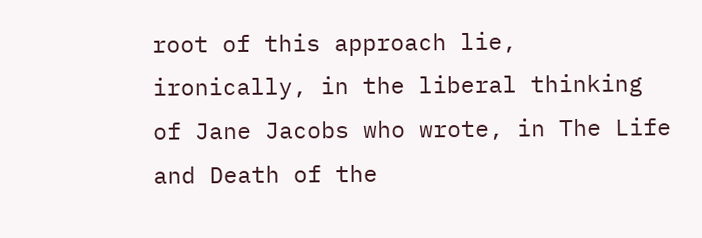root of this approach lie, ironically, in the liberal thinking of Jane Jacobs who wrote, in The Life and Death of the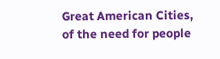Great American Cities, of the need for people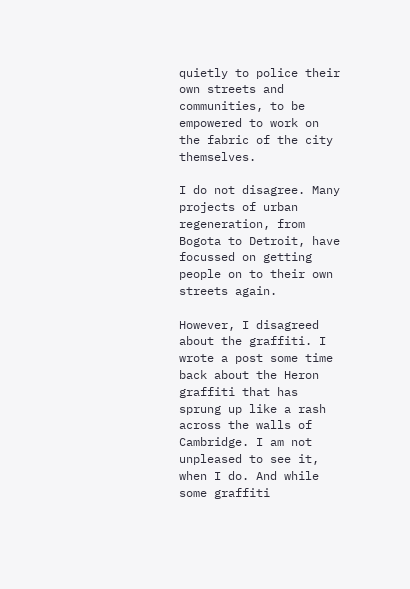quietly to police their own streets and communities, to be empowered to work on the fabric of the city themselves.

I do not disagree. Many projects of urban regeneration, from Bogota to Detroit, have focussed on getting people on to their own streets again.

However, I disagreed about the graffiti. I wrote a post some time back about the Heron graffiti that has sprung up like a rash across the walls of Cambridge. I am not unpleased to see it, when I do. And while some graffiti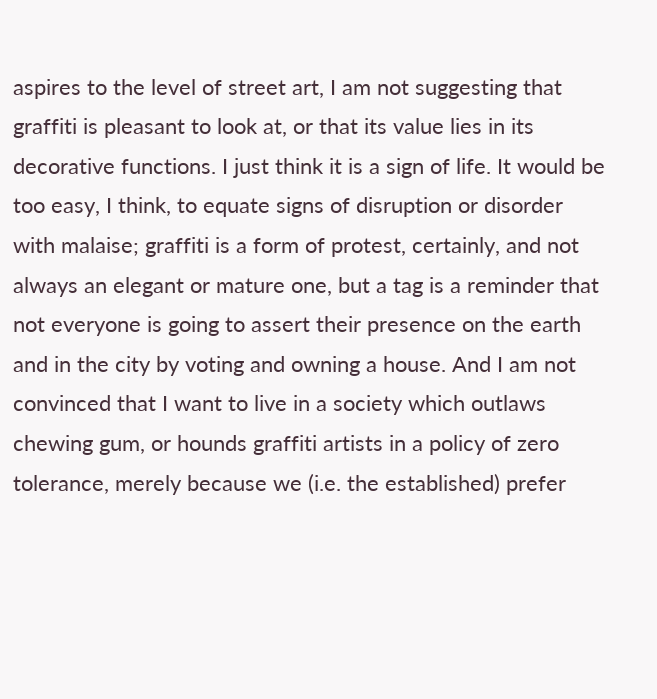aspires to the level of street art, I am not suggesting that graffiti is pleasant to look at, or that its value lies in its decorative functions. I just think it is a sign of life. It would be too easy, I think, to equate signs of disruption or disorder with malaise; graffiti is a form of protest, certainly, and not always an elegant or mature one, but a tag is a reminder that not everyone is going to assert their presence on the earth and in the city by voting and owning a house. And I am not convinced that I want to live in a society which outlaws chewing gum, or hounds graffiti artists in a policy of zero tolerance, merely because we (i.e. the established) prefer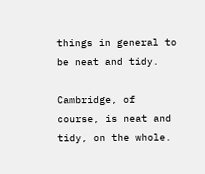things in general to be neat and tidy.

Cambridge, of course, is neat and tidy, on the whole.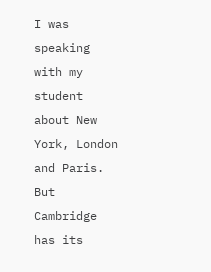I was speaking with my student about New York, London and Paris. But Cambridge has its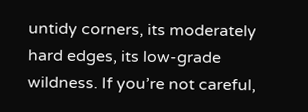untidy corners, its moderately hard edges, its low-grade wildness. If you’re not careful,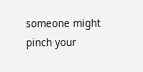someone might pinch your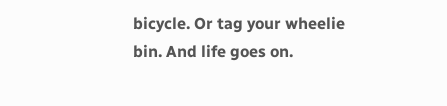bicycle. Or tag your wheelie bin. And life goes on.